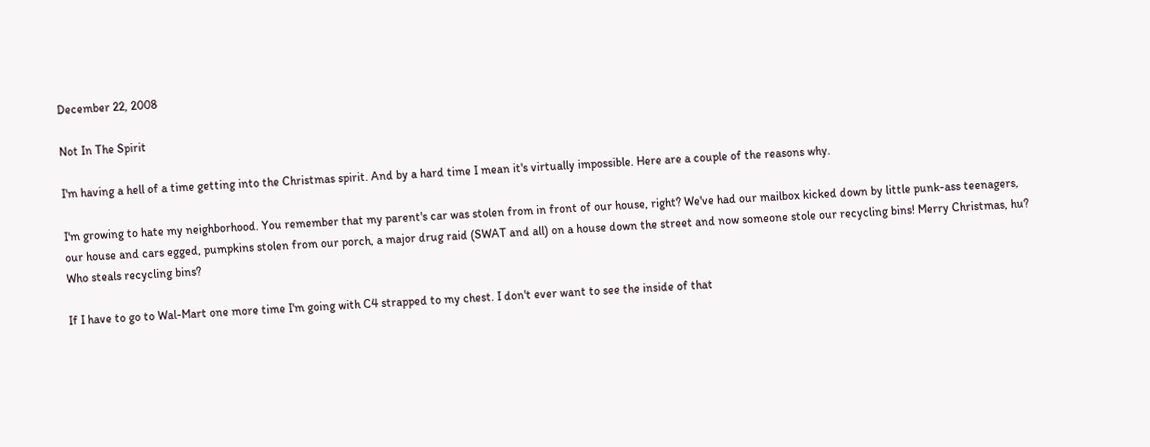December 22, 2008

Not In The Spirit

I'm having a hell of a time getting into the Christmas spirit. And by a hard time I mean it's virtually impossible. Here are a couple of the reasons why.

I'm growing to hate my neighborhood. You remember that my parent's car was stolen from in front of our house, right? We've had our mailbox kicked down by little punk-ass teenagers, our house and cars egged, pumpkins stolen from our porch, a major drug raid (SWAT and all) on a house down the street and now someone stole our recycling bins! Merry Christmas, hu? Who steals recycling bins?

If I have to go to Wal-Mart one more time I'm going with C4 strapped to my chest. I don't ever want to see the inside of that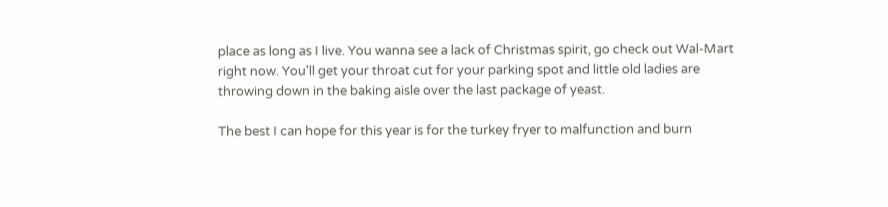place as long as I live. You wanna see a lack of Christmas spirit, go check out Wal-Mart right now. You'll get your throat cut for your parking spot and little old ladies are throwing down in the baking aisle over the last package of yeast.

The best I can hope for this year is for the turkey fryer to malfunction and burn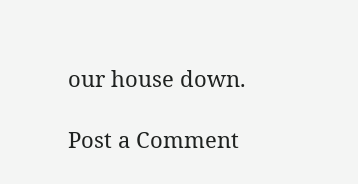our house down.

Post a Comment